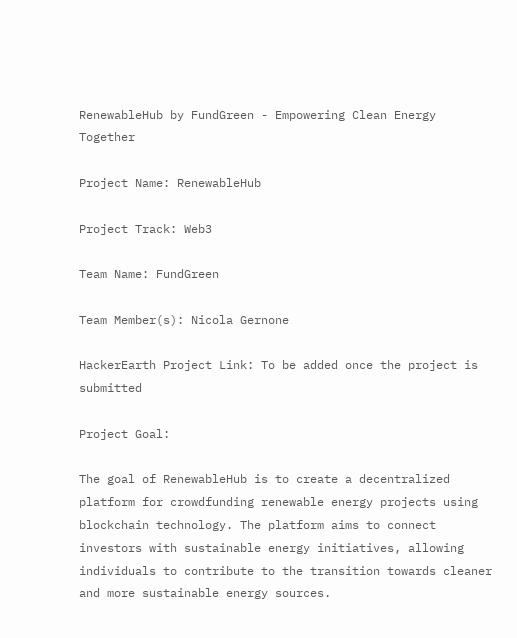RenewableHub by FundGreen - Empowering Clean Energy Together

Project Name: RenewableHub

Project Track: Web3

Team Name: FundGreen

Team Member(s): Nicola Gernone

HackerEarth Project Link: To be added once the project is submitted

Project Goal:

The goal of RenewableHub is to create a decentralized platform for crowdfunding renewable energy projects using blockchain technology. The platform aims to connect investors with sustainable energy initiatives, allowing individuals to contribute to the transition towards cleaner and more sustainable energy sources.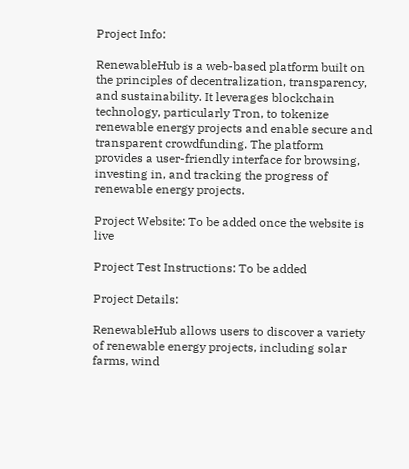Project Info:

RenewableHub is a web-based platform built on the principles of decentralization, transparency, and sustainability. It leverages blockchain technology, particularly Tron, to tokenize renewable energy projects and enable secure and transparent crowdfunding. The platform provides a user-friendly interface for browsing, investing in, and tracking the progress of renewable energy projects.

Project Website: To be added once the website is live

Project Test Instructions: To be added

Project Details:

RenewableHub allows users to discover a variety of renewable energy projects, including solar farms, wind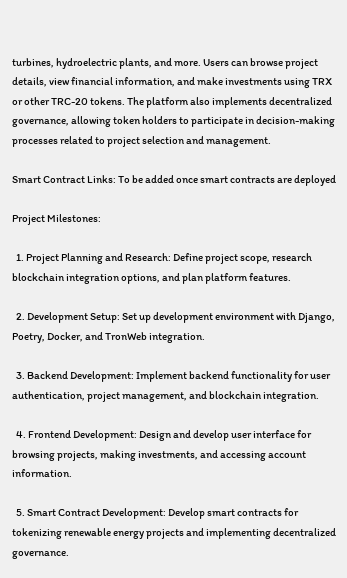turbines, hydroelectric plants, and more. Users can browse project details, view financial information, and make investments using TRX or other TRC-20 tokens. The platform also implements decentralized governance, allowing token holders to participate in decision-making processes related to project selection and management.

Smart Contract Links: To be added once smart contracts are deployed

Project Milestones:

  1. Project Planning and Research: Define project scope, research blockchain integration options, and plan platform features.

  2. Development Setup: Set up development environment with Django, Poetry, Docker, and TronWeb integration.

  3. Backend Development: Implement backend functionality for user authentication, project management, and blockchain integration.

  4. Frontend Development: Design and develop user interface for browsing projects, making investments, and accessing account information.

  5. Smart Contract Development: Develop smart contracts for tokenizing renewable energy projects and implementing decentralized governance.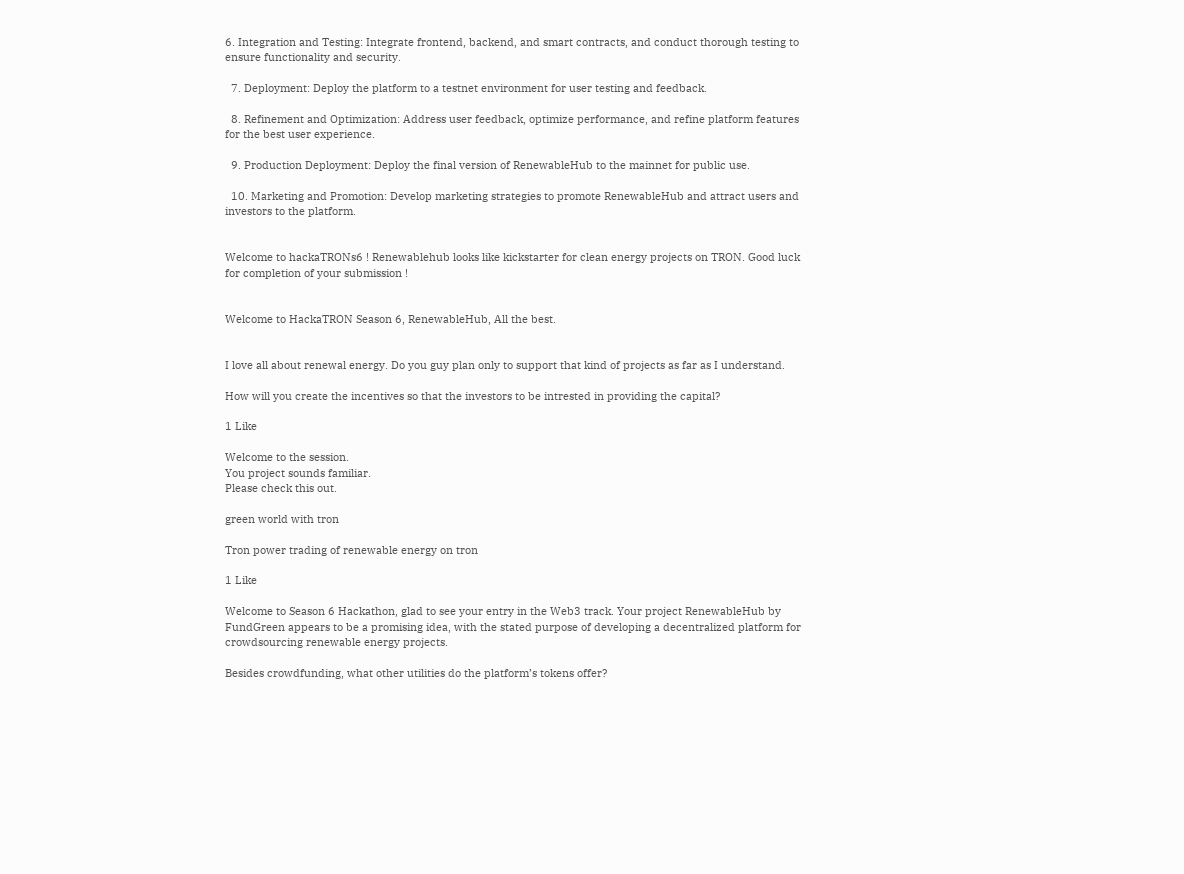6. Integration and Testing: Integrate frontend, backend, and smart contracts, and conduct thorough testing to ensure functionality and security.

  7. Deployment: Deploy the platform to a testnet environment for user testing and feedback.

  8. Refinement and Optimization: Address user feedback, optimize performance, and refine platform features for the best user experience.

  9. Production Deployment: Deploy the final version of RenewableHub to the mainnet for public use.

  10. Marketing and Promotion: Develop marketing strategies to promote RenewableHub and attract users and investors to the platform.


Welcome to hackaTRONs6 ! Renewablehub looks like kickstarter for clean energy projects on TRON. Good luck for completion of your submission !


Welcome to HackaTRON Season 6, RenewableHub, All the best.


I love all about renewal energy. Do you guy plan only to support that kind of projects as far as I understand.

How will you create the incentives so that the investors to be intrested in providing the capital?

1 Like

Welcome to the session.
You project sounds familiar.
Please check this out.

green world with tron

Tron power trading of renewable energy on tron

1 Like

Welcome to Season 6 Hackathon, glad to see your entry in the Web3 track. Your project RenewableHub by FundGreen appears to be a promising idea, with the stated purpose of developing a decentralized platform for crowdsourcing renewable energy projects.

Besides crowdfunding, what other utilities do the platform’s tokens offer?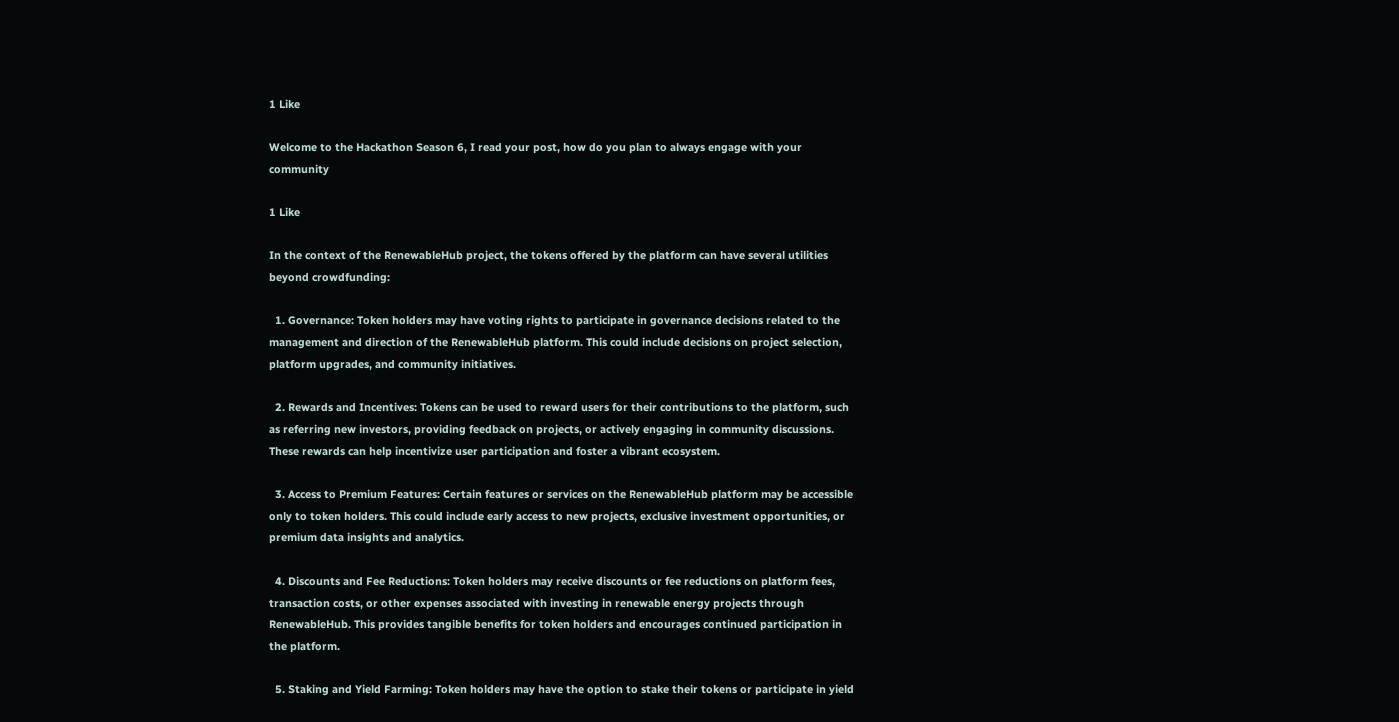1 Like

Welcome to the Hackathon Season 6, I read your post, how do you plan to always engage with your community

1 Like

In the context of the RenewableHub project, the tokens offered by the platform can have several utilities beyond crowdfunding:

  1. Governance: Token holders may have voting rights to participate in governance decisions related to the management and direction of the RenewableHub platform. This could include decisions on project selection, platform upgrades, and community initiatives.

  2. Rewards and Incentives: Tokens can be used to reward users for their contributions to the platform, such as referring new investors, providing feedback on projects, or actively engaging in community discussions. These rewards can help incentivize user participation and foster a vibrant ecosystem.

  3. Access to Premium Features: Certain features or services on the RenewableHub platform may be accessible only to token holders. This could include early access to new projects, exclusive investment opportunities, or premium data insights and analytics.

  4. Discounts and Fee Reductions: Token holders may receive discounts or fee reductions on platform fees, transaction costs, or other expenses associated with investing in renewable energy projects through RenewableHub. This provides tangible benefits for token holders and encourages continued participation in the platform.

  5. Staking and Yield Farming: Token holders may have the option to stake their tokens or participate in yield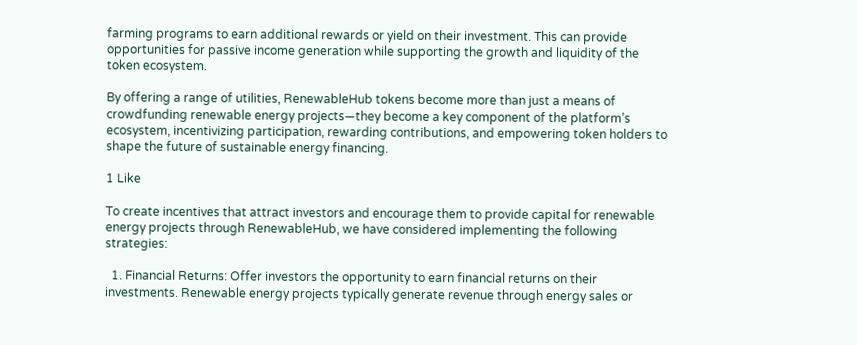farming programs to earn additional rewards or yield on their investment. This can provide opportunities for passive income generation while supporting the growth and liquidity of the token ecosystem.

By offering a range of utilities, RenewableHub tokens become more than just a means of crowdfunding renewable energy projects—they become a key component of the platform’s ecosystem, incentivizing participation, rewarding contributions, and empowering token holders to shape the future of sustainable energy financing.

1 Like

To create incentives that attract investors and encourage them to provide capital for renewable energy projects through RenewableHub, we have considered implementing the following strategies:

  1. Financial Returns: Offer investors the opportunity to earn financial returns on their investments. Renewable energy projects typically generate revenue through energy sales or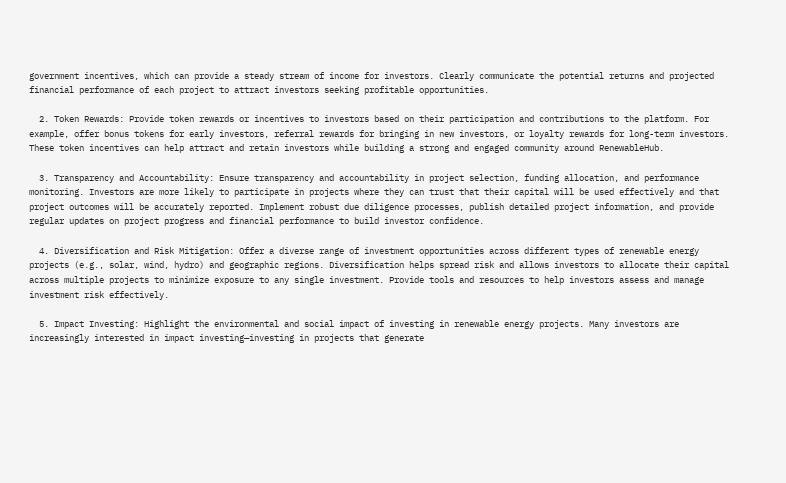government incentives, which can provide a steady stream of income for investors. Clearly communicate the potential returns and projected financial performance of each project to attract investors seeking profitable opportunities.

  2. Token Rewards: Provide token rewards or incentives to investors based on their participation and contributions to the platform. For example, offer bonus tokens for early investors, referral rewards for bringing in new investors, or loyalty rewards for long-term investors. These token incentives can help attract and retain investors while building a strong and engaged community around RenewableHub.

  3. Transparency and Accountability: Ensure transparency and accountability in project selection, funding allocation, and performance monitoring. Investors are more likely to participate in projects where they can trust that their capital will be used effectively and that project outcomes will be accurately reported. Implement robust due diligence processes, publish detailed project information, and provide regular updates on project progress and financial performance to build investor confidence.

  4. Diversification and Risk Mitigation: Offer a diverse range of investment opportunities across different types of renewable energy projects (e.g., solar, wind, hydro) and geographic regions. Diversification helps spread risk and allows investors to allocate their capital across multiple projects to minimize exposure to any single investment. Provide tools and resources to help investors assess and manage investment risk effectively.

  5. Impact Investing: Highlight the environmental and social impact of investing in renewable energy projects. Many investors are increasingly interested in impact investing—investing in projects that generate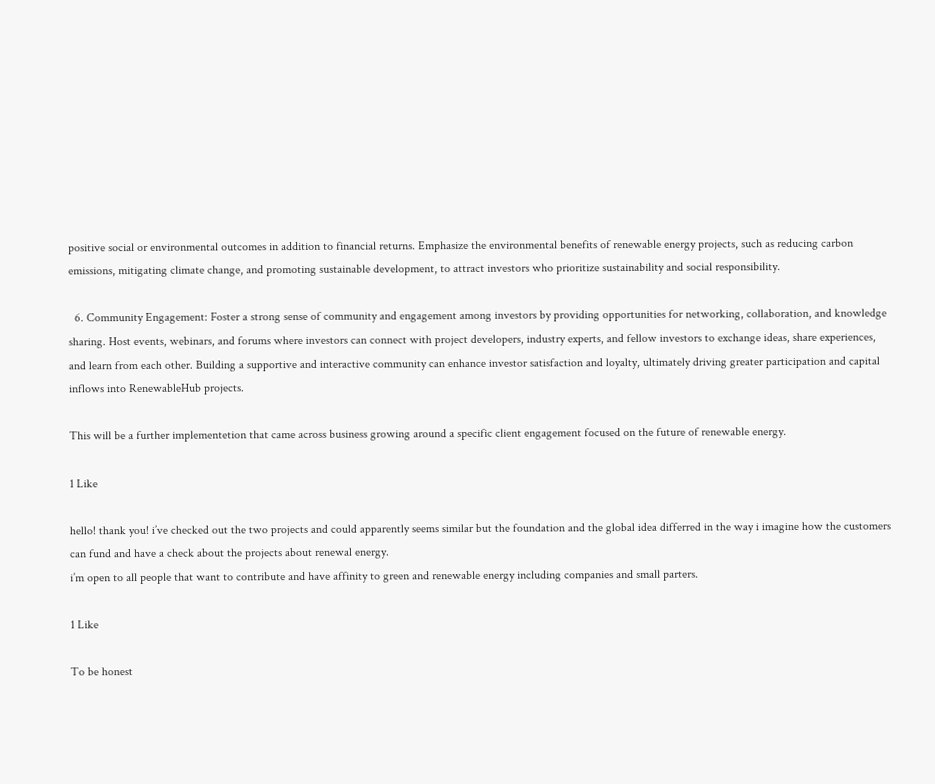positive social or environmental outcomes in addition to financial returns. Emphasize the environmental benefits of renewable energy projects, such as reducing carbon emissions, mitigating climate change, and promoting sustainable development, to attract investors who prioritize sustainability and social responsibility.

  6. Community Engagement: Foster a strong sense of community and engagement among investors by providing opportunities for networking, collaboration, and knowledge sharing. Host events, webinars, and forums where investors can connect with project developers, industry experts, and fellow investors to exchange ideas, share experiences, and learn from each other. Building a supportive and interactive community can enhance investor satisfaction and loyalty, ultimately driving greater participation and capital inflows into RenewableHub projects.

This will be a further implementetion that came across business growing around a specific client engagement focused on the future of renewable energy.

1 Like

hello! thank you! i’ve checked out the two projects and could apparently seems similar but the foundation and the global idea differred in the way i imagine how the customers can fund and have a check about the projects about renewal energy.
i’m open to all people that want to contribute and have affinity to green and renewable energy including companies and small parters.

1 Like

To be honest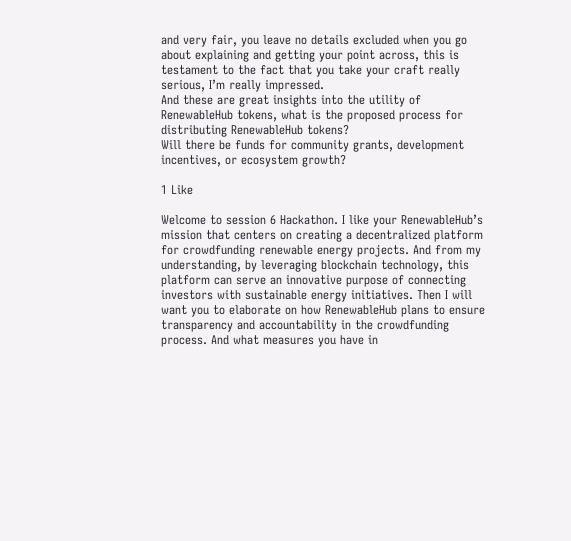and very fair, you leave no details excluded when you go about explaining and getting your point across, this is testament to the fact that you take your craft really serious, I’m really impressed.
And these are great insights into the utility of RenewableHub tokens, what is the proposed process for distributing RenewableHub tokens?
Will there be funds for community grants, development incentives, or ecosystem growth?

1 Like

Welcome to session 6 Hackathon. I like your RenewableHub’s mission that centers on creating a decentralized platform for crowdfunding renewable energy projects. And from my understanding, by leveraging blockchain technology, this platform can serve an innovative purpose of connecting investors with sustainable energy initiatives. Then I will want you to elaborate on how RenewableHub plans to ensure transparency and accountability in the crowdfunding process. And what measures you have in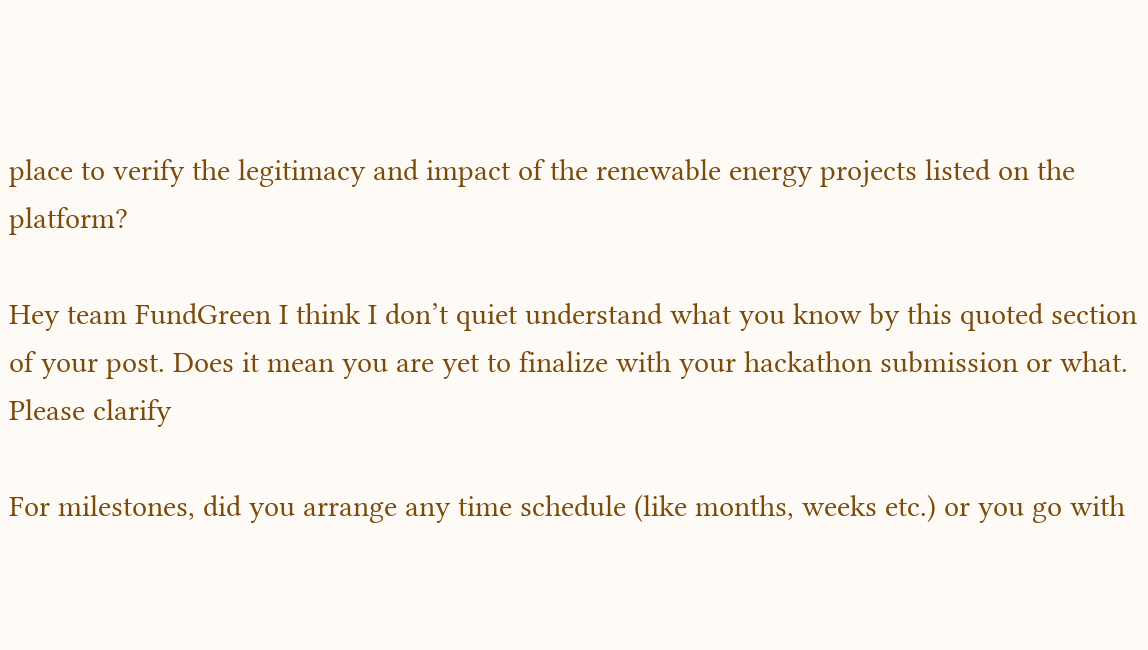place to verify the legitimacy and impact of the renewable energy projects listed on the platform?

Hey team FundGreen I think I don’t quiet understand what you know by this quoted section of your post. Does it mean you are yet to finalize with your hackathon submission or what. Please clarify

For milestones, did you arrange any time schedule (like months, weeks etc.) or you go with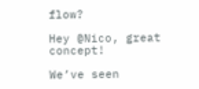flow?

Hey @Nico, great concept!

We’ve seen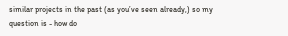similar projects in the past (as you’ve seen already,) so my question is - how do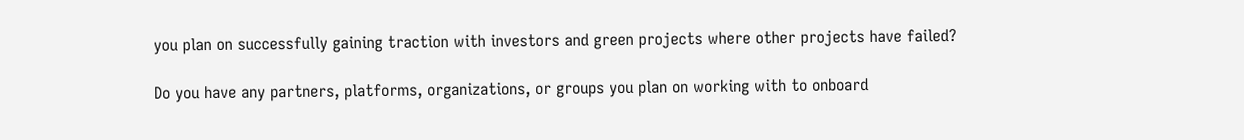you plan on successfully gaining traction with investors and green projects where other projects have failed?

Do you have any partners, platforms, organizations, or groups you plan on working with to onboard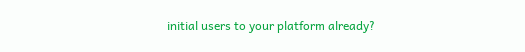initial users to your platform already?